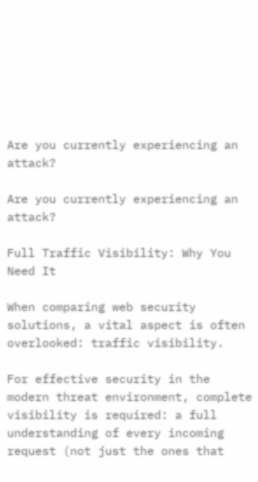Are you currently experiencing an attack?

Are you currently experiencing an attack?

Full Traffic Visibility: Why You Need It

When comparing web security solutions, a vital aspect is often overlooked: traffic visibility.

For effective security in the modern threat environment, complete visibility is required: a full understanding of every incoming request (not just the ones that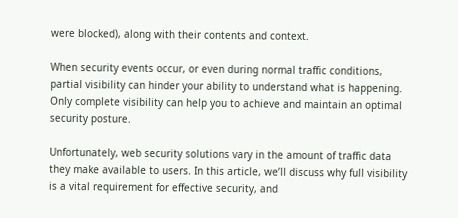were blocked), along with their contents and context.

When security events occur, or even during normal traffic conditions, partial visibility can hinder your ability to understand what is happening. Only complete visibility can help you to achieve and maintain an optimal security posture.

Unfortunately, web security solutions vary in the amount of traffic data they make available to users. In this article, we’ll discuss why full visibility is a vital requirement for effective security, and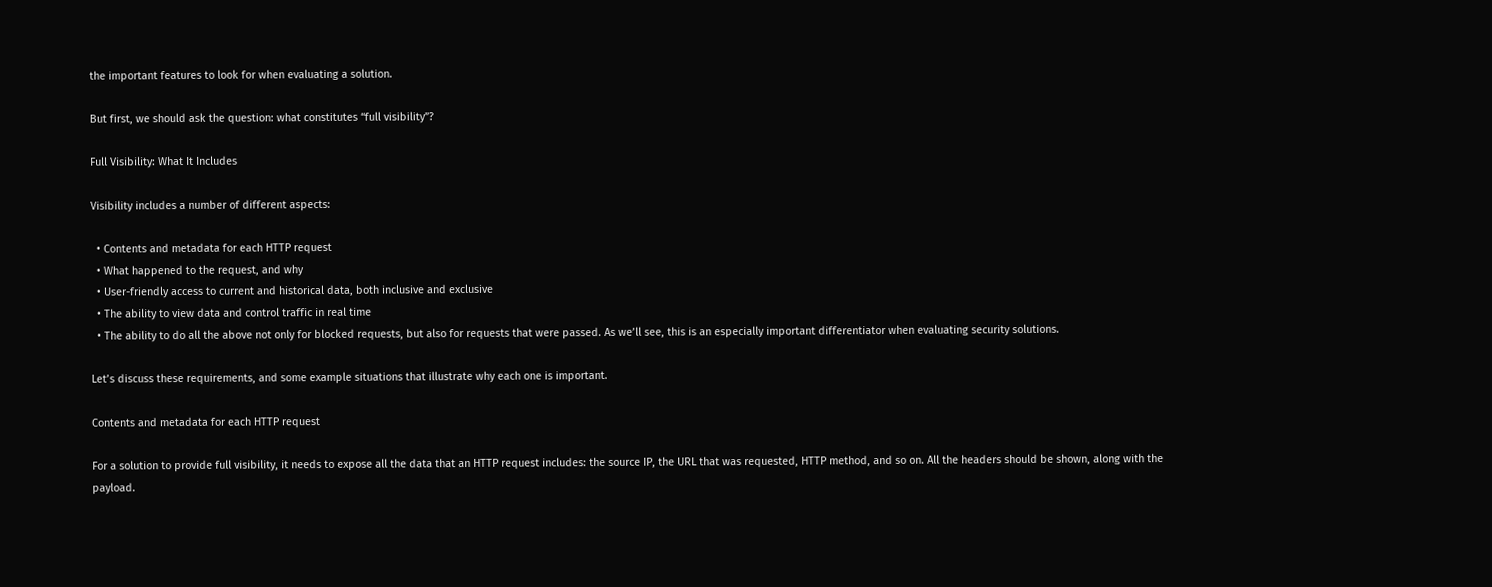the important features to look for when evaluating a solution.

But first, we should ask the question: what constitutes “full visibility”?

Full Visibility: What It Includes

Visibility includes a number of different aspects:

  • Contents and metadata for each HTTP request
  • What happened to the request, and why
  • User-friendly access to current and historical data, both inclusive and exclusive
  • The ability to view data and control traffic in real time
  • The ability to do all the above not only for blocked requests, but also for requests that were passed. As we’ll see, this is an especially important differentiator when evaluating security solutions.

Let’s discuss these requirements, and some example situations that illustrate why each one is important.

Contents and metadata for each HTTP request

For a solution to provide full visibility, it needs to expose all the data that an HTTP request includes: the source IP, the URL that was requested, HTTP method, and so on. All the headers should be shown, along with the payload.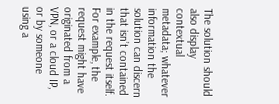The solution should also display contextual metadata; whatever information the solution can discern that isn’t contained in the request itself. For example, the request might have originated from a VPN, or a cloud IP, or by someone using a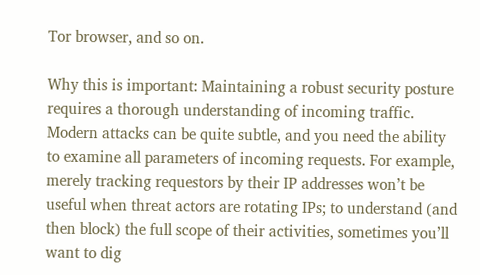Tor browser, and so on.

Why this is important: Maintaining a robust security posture requires a thorough understanding of incoming traffic. Modern attacks can be quite subtle, and you need the ability to examine all parameters of incoming requests. For example, merely tracking requestors by their IP addresses won’t be useful when threat actors are rotating IPs; to understand (and then block) the full scope of their activities, sometimes you’ll want to dig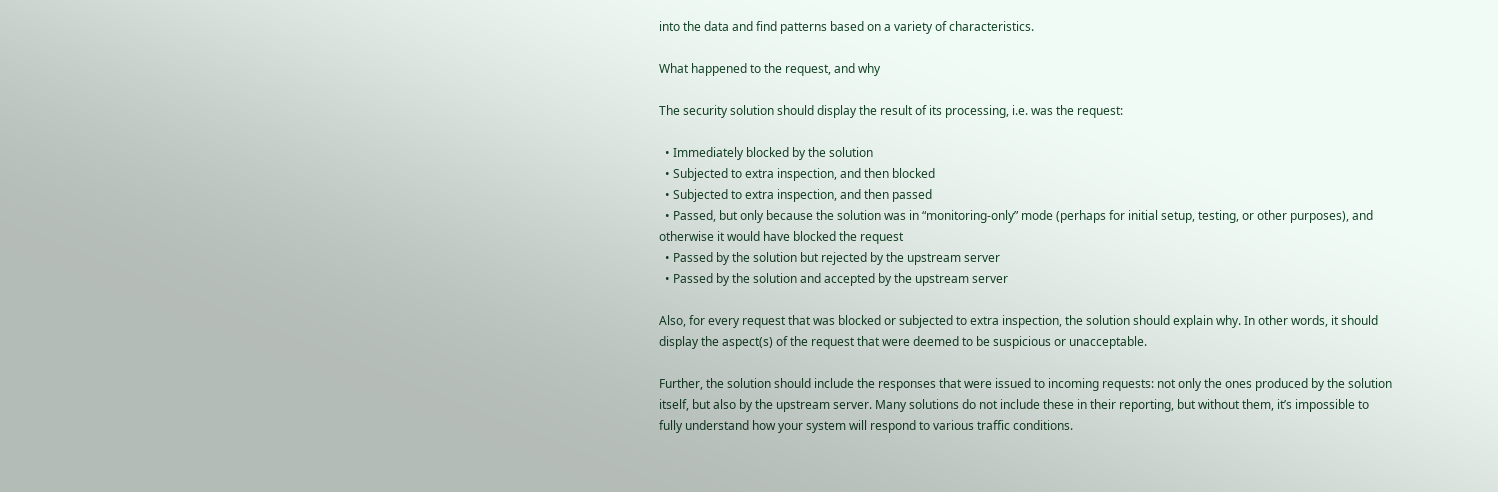into the data and find patterns based on a variety of characteristics.

What happened to the request, and why

The security solution should display the result of its processing, i.e. was the request:

  • Immediately blocked by the solution
  • Subjected to extra inspection, and then blocked
  • Subjected to extra inspection, and then passed
  • Passed, but only because the solution was in “monitoring-only” mode (perhaps for initial setup, testing, or other purposes), and otherwise it would have blocked the request
  • Passed by the solution but rejected by the upstream server
  • Passed by the solution and accepted by the upstream server

Also, for every request that was blocked or subjected to extra inspection, the solution should explain why. In other words, it should display the aspect(s) of the request that were deemed to be suspicious or unacceptable.

Further, the solution should include the responses that were issued to incoming requests: not only the ones produced by the solution itself, but also by the upstream server. Many solutions do not include these in their reporting, but without them, it’s impossible to fully understand how your system will respond to various traffic conditions.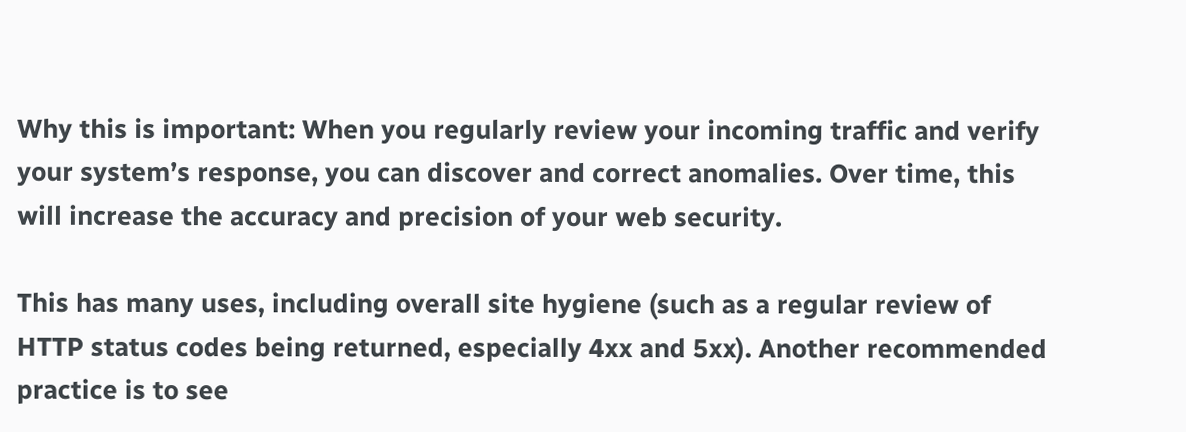Why this is important: When you regularly review your incoming traffic and verify your system’s response, you can discover and correct anomalies. Over time, this will increase the accuracy and precision of your web security.

This has many uses, including overall site hygiene (such as a regular review of HTTP status codes being returned, especially 4xx and 5xx). Another recommended practice is to see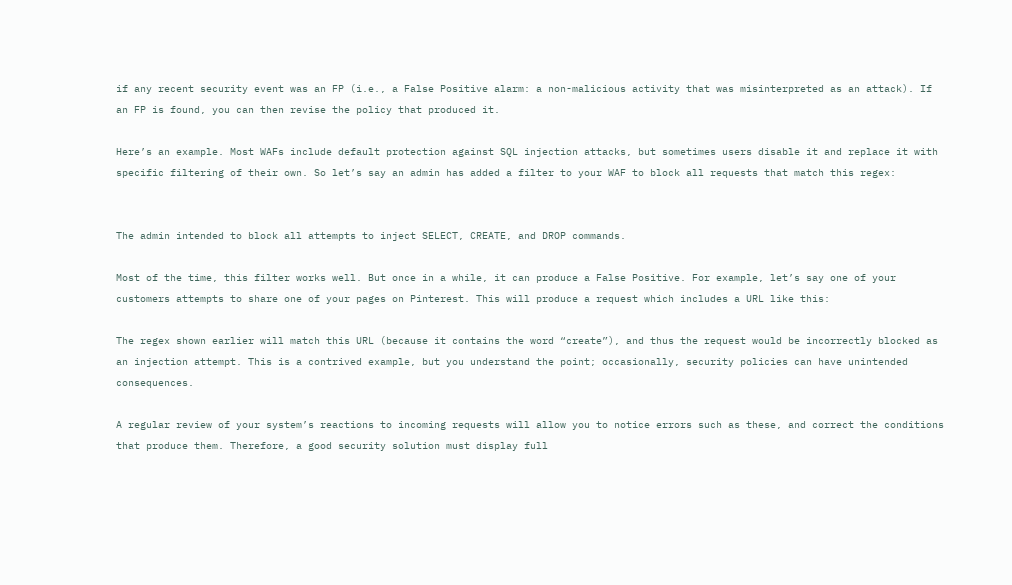if any recent security event was an FP (i.e., a False Positive alarm: a non-malicious activity that was misinterpreted as an attack). If an FP is found, you can then revise the policy that produced it.

Here’s an example. Most WAFs include default protection against SQL injection attacks, but sometimes users disable it and replace it with specific filtering of their own. So let’s say an admin has added a filter to your WAF to block all requests that match this regex:


The admin intended to block all attempts to inject SELECT, CREATE, and DROP commands.

Most of the time, this filter works well. But once in a while, it can produce a False Positive. For example, let’s say one of your customers attempts to share one of your pages on Pinterest. This will produce a request which includes a URL like this:

The regex shown earlier will match this URL (because it contains the word “create”), and thus the request would be incorrectly blocked as an injection attempt. This is a contrived example, but you understand the point; occasionally, security policies can have unintended consequences.

A regular review of your system’s reactions to incoming requests will allow you to notice errors such as these, and correct the conditions that produce them. Therefore, a good security solution must display full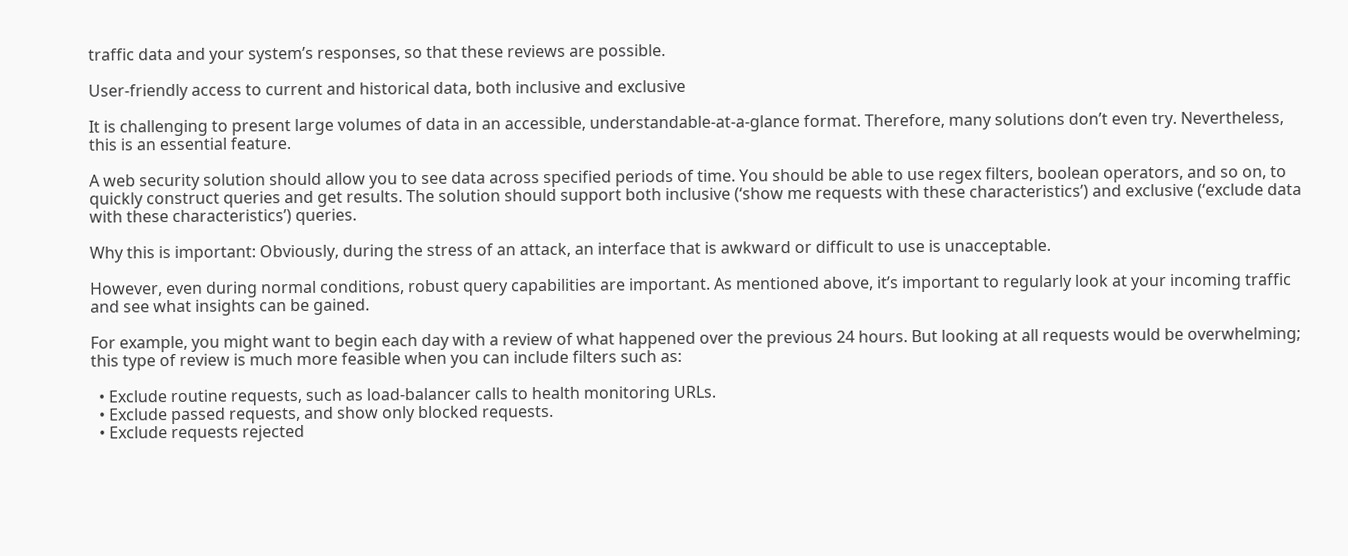traffic data and your system’s responses, so that these reviews are possible.

User-friendly access to current and historical data, both inclusive and exclusive

It is challenging to present large volumes of data in an accessible, understandable-at-a-glance format. Therefore, many solutions don’t even try. Nevertheless, this is an essential feature.

A web security solution should allow you to see data across specified periods of time. You should be able to use regex filters, boolean operators, and so on, to quickly construct queries and get results. The solution should support both inclusive (‘show me requests with these characteristics’) and exclusive (‘exclude data with these characteristics’) queries.

Why this is important: Obviously, during the stress of an attack, an interface that is awkward or difficult to use is unacceptable.

However, even during normal conditions, robust query capabilities are important. As mentioned above, it’s important to regularly look at your incoming traffic and see what insights can be gained.

For example, you might want to begin each day with a review of what happened over the previous 24 hours. But looking at all requests would be overwhelming; this type of review is much more feasible when you can include filters such as:

  • Exclude routine requests, such as load-balancer calls to health monitoring URLs.
  • Exclude passed requests, and show only blocked requests.
  • Exclude requests rejected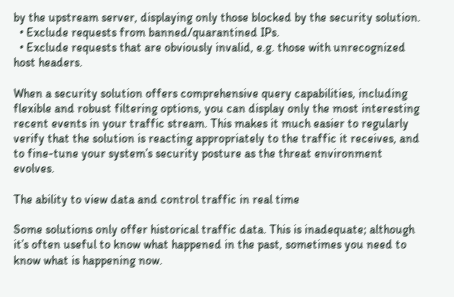by the upstream server, displaying only those blocked by the security solution.
  • Exclude requests from banned/quarantined IPs.
  • Exclude requests that are obviously invalid, e.g. those with unrecognized host headers.

When a security solution offers comprehensive query capabilities, including flexible and robust filtering options, you can display only the most interesting recent events in your traffic stream. This makes it much easier to regularly verify that the solution is reacting appropriately to the traffic it receives, and to fine-tune your system’s security posture as the threat environment evolves.

The ability to view data and control traffic in real time

Some solutions only offer historical traffic data. This is inadequate; although it’s often useful to know what happened in the past, sometimes you need to know what is happening now.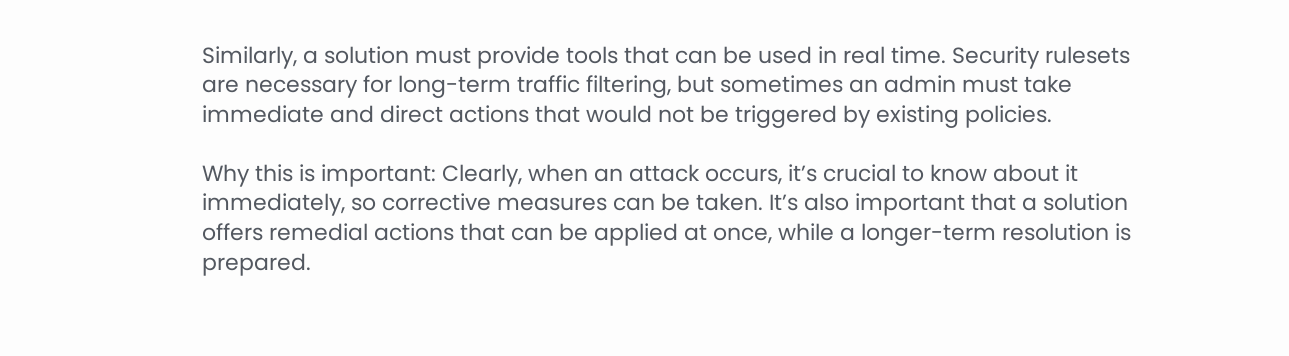Similarly, a solution must provide tools that can be used in real time. Security rulesets are necessary for long-term traffic filtering, but sometimes an admin must take immediate and direct actions that would not be triggered by existing policies.

Why this is important: Clearly, when an attack occurs, it’s crucial to know about it immediately, so corrective measures can be taken. It’s also important that a solution offers remedial actions that can be applied at once, while a longer-term resolution is prepared.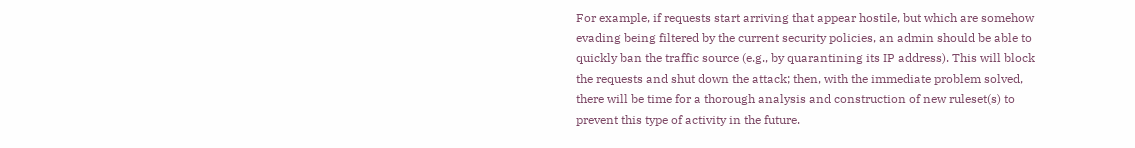For example, if requests start arriving that appear hostile, but which are somehow evading being filtered by the current security policies, an admin should be able to quickly ban the traffic source (e.g., by quarantining its IP address). This will block the requests and shut down the attack; then, with the immediate problem solved, there will be time for a thorough analysis and construction of new ruleset(s) to prevent this type of activity in the future.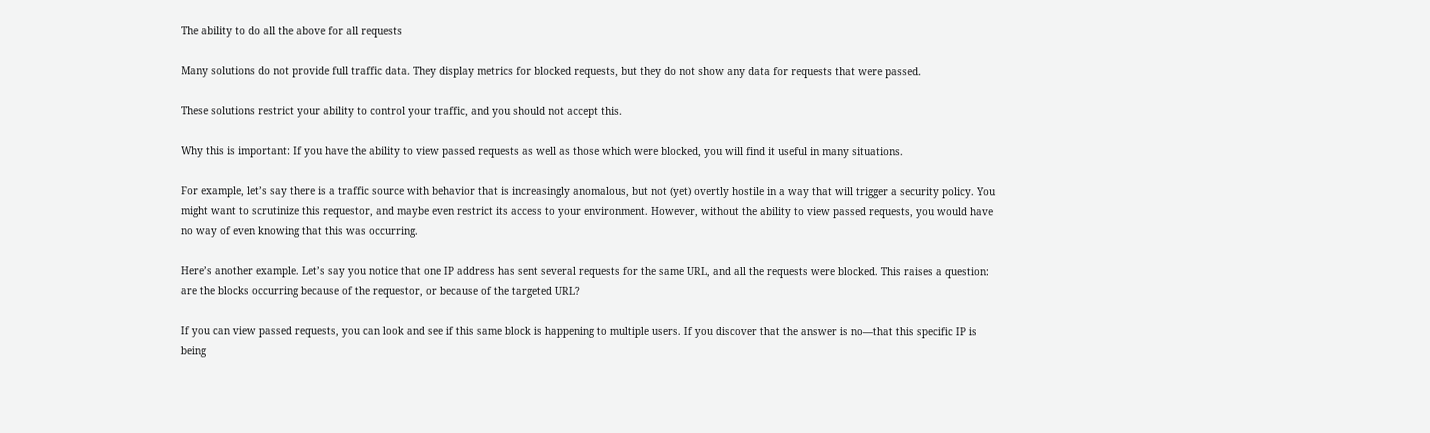The ability to do all the above for all requests

Many solutions do not provide full traffic data. They display metrics for blocked requests, but they do not show any data for requests that were passed.

These solutions restrict your ability to control your traffic, and you should not accept this.

Why this is important: If you have the ability to view passed requests as well as those which were blocked, you will find it useful in many situations.

For example, let’s say there is a traffic source with behavior that is increasingly anomalous, but not (yet) overtly hostile in a way that will trigger a security policy. You might want to scrutinize this requestor, and maybe even restrict its access to your environment. However, without the ability to view passed requests, you would have no way of even knowing that this was occurring.

Here’s another example. Let’s say you notice that one IP address has sent several requests for the same URL, and all the requests were blocked. This raises a question: are the blocks occurring because of the requestor, or because of the targeted URL?

If you can view passed requests, you can look and see if this same block is happening to multiple users. If you discover that the answer is no—that this specific IP is being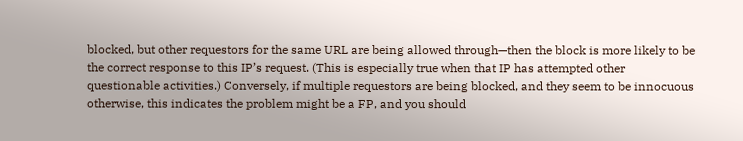blocked, but other requestors for the same URL are being allowed through—then the block is more likely to be the correct response to this IP’s request. (This is especially true when that IP has attempted other questionable activities.) Conversely, if multiple requestors are being blocked, and they seem to be innocuous otherwise, this indicates the problem might be a FP, and you should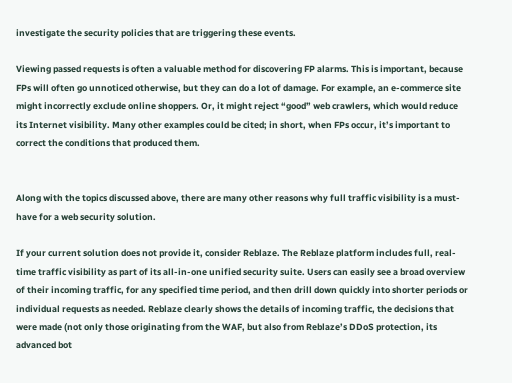investigate the security policies that are triggering these events.

Viewing passed requests is often a valuable method for discovering FP alarms. This is important, because FPs will often go unnoticed otherwise, but they can do a lot of damage. For example, an e-commerce site might incorrectly exclude online shoppers. Or, it might reject “good” web crawlers, which would reduce its Internet visibility. Many other examples could be cited; in short, when FPs occur, it’s important to correct the conditions that produced them.


Along with the topics discussed above, there are many other reasons why full traffic visibility is a must-have for a web security solution.

If your current solution does not provide it, consider Reblaze. The Reblaze platform includes full, real-time traffic visibility as part of its all-in-one unified security suite. Users can easily see a broad overview of their incoming traffic, for any specified time period, and then drill down quickly into shorter periods or individual requests as needed. Reblaze clearly shows the details of incoming traffic, the decisions that were made (not only those originating from the WAF, but also from Reblaze’s DDoS protection, its advanced bot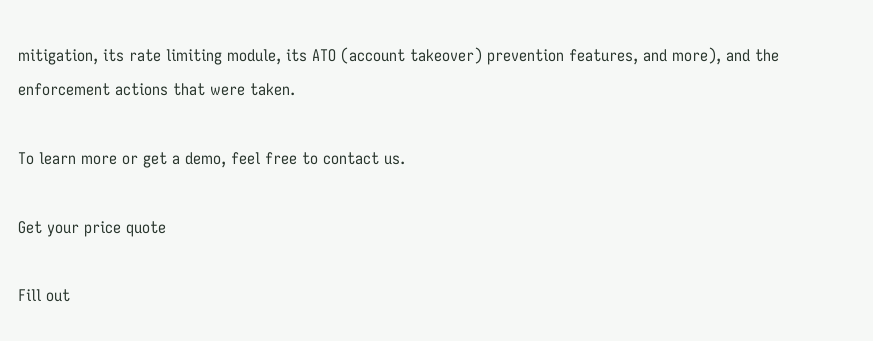mitigation, its rate limiting module, its ATO (account takeover) prevention features, and more), and the enforcement actions that were taken.

To learn more or get a demo, feel free to contact us.

Get your price quote

Fill out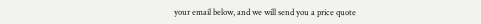your email below, and we will send you a price quote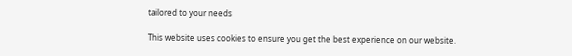tailored to your needs

This website uses cookies to ensure you get the best experience on our website.